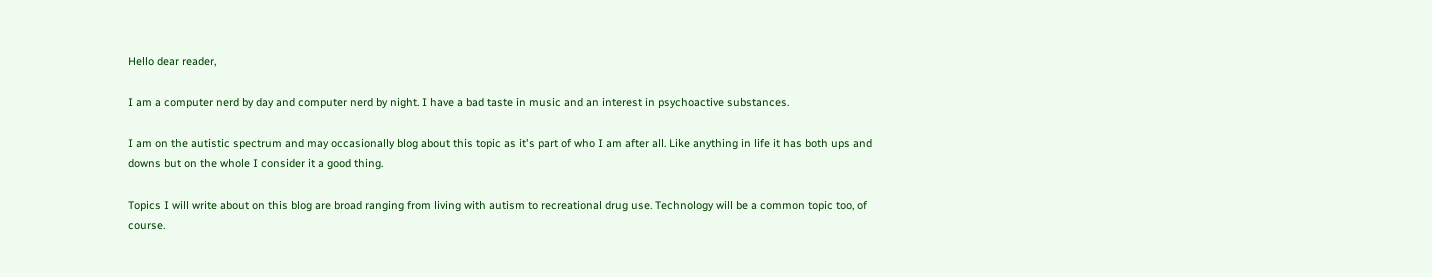Hello dear reader,

I am a computer nerd by day and computer nerd by night. I have a bad taste in music and an interest in psychoactive substances.

I am on the autistic spectrum and may occasionally blog about this topic as it's part of who I am after all. Like anything in life it has both ups and downs but on the whole I consider it a good thing.

Topics I will write about on this blog are broad ranging from living with autism to recreational drug use. Technology will be a common topic too, of course.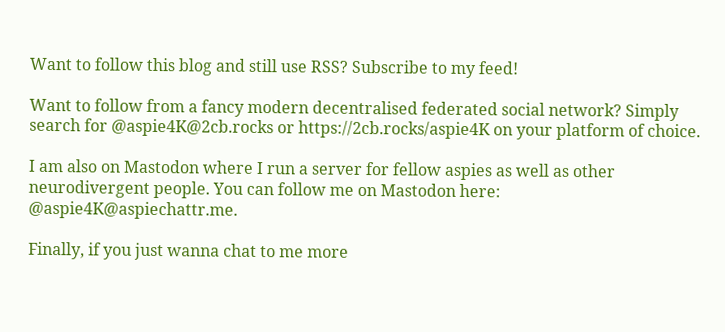Want to follow this blog and still use RSS? Subscribe to my feed!

Want to follow from a fancy modern decentralised federated social network? Simply search for @aspie4K@2cb.rocks or https://2cb.rocks/aspie4K on your platform of choice.

I am also on Mastodon where I run a server for fellow aspies as well as other neurodivergent people. You can follow me on Mastodon here: @aspie4K@aspiechattr.me.

Finally, if you just wanna chat to me more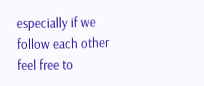especially if we follow each other feel free to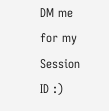DM me for my Session ID :)